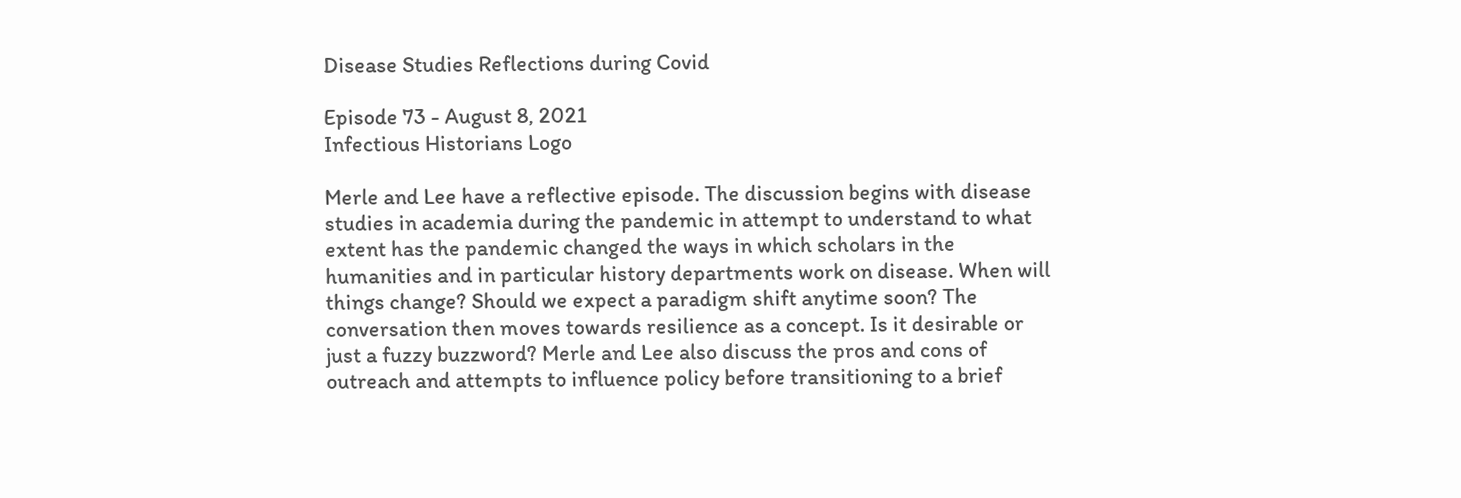Disease Studies Reflections during Covid

Episode 73 - August 8, 2021
Infectious Historians Logo

Merle and Lee have a reflective episode. The discussion begins with disease studies in academia during the pandemic in attempt to understand to what extent has the pandemic changed the ways in which scholars in the humanities and in particular history departments work on disease. When will things change? Should we expect a paradigm shift anytime soon? The conversation then moves towards resilience as a concept. Is it desirable or just a fuzzy buzzword? Merle and Lee also discuss the pros and cons of outreach and attempts to influence policy before transitioning to a brief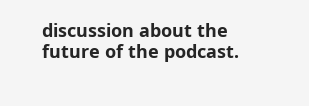discussion about the future of the podcast.